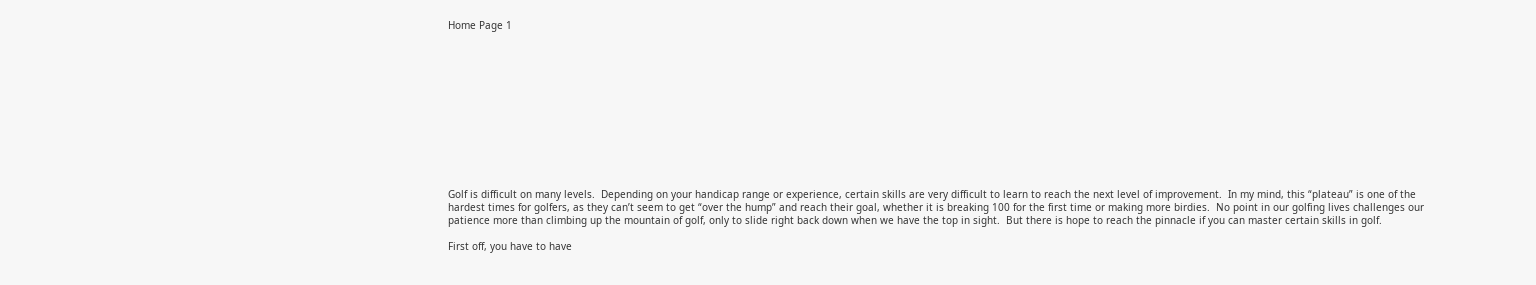Home Page 1












Golf is difficult on many levels.  Depending on your handicap range or experience, certain skills are very difficult to learn to reach the next level of improvement.  In my mind, this “plateau” is one of the hardest times for golfers, as they can’t seem to get “over the hump” and reach their goal, whether it is breaking 100 for the first time or making more birdies.  No point in our golfing lives challenges our patience more than climbing up the mountain of golf, only to slide right back down when we have the top in sight.  But there is hope to reach the pinnacle if you can master certain skills in golf.

First off, you have to have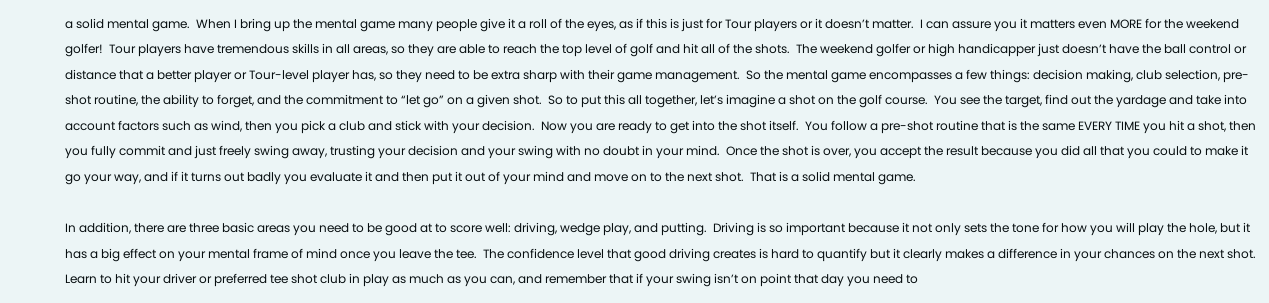a solid mental game.  When I bring up the mental game many people give it a roll of the eyes, as if this is just for Tour players or it doesn’t matter.  I can assure you it matters even MORE for the weekend golfer!  Tour players have tremendous skills in all areas, so they are able to reach the top level of golf and hit all of the shots.  The weekend golfer or high handicapper just doesn’t have the ball control or distance that a better player or Tour-level player has, so they need to be extra sharp with their game management.  So the mental game encompasses a few things: decision making, club selection, pre-shot routine, the ability to forget, and the commitment to “let go” on a given shot.  So to put this all together, let’s imagine a shot on the golf course.  You see the target, find out the yardage and take into account factors such as wind, then you pick a club and stick with your decision.  Now you are ready to get into the shot itself.  You follow a pre-shot routine that is the same EVERY TIME you hit a shot, then you fully commit and just freely swing away, trusting your decision and your swing with no doubt in your mind.  Once the shot is over, you accept the result because you did all that you could to make it go your way, and if it turns out badly you evaluate it and then put it out of your mind and move on to the next shot.  That is a solid mental game.

In addition, there are three basic areas you need to be good at to score well: driving, wedge play, and putting.  Driving is so important because it not only sets the tone for how you will play the hole, but it has a big effect on your mental frame of mind once you leave the tee.  The confidence level that good driving creates is hard to quantify but it clearly makes a difference in your chances on the next shot.  Learn to hit your driver or preferred tee shot club in play as much as you can, and remember that if your swing isn’t on point that day you need to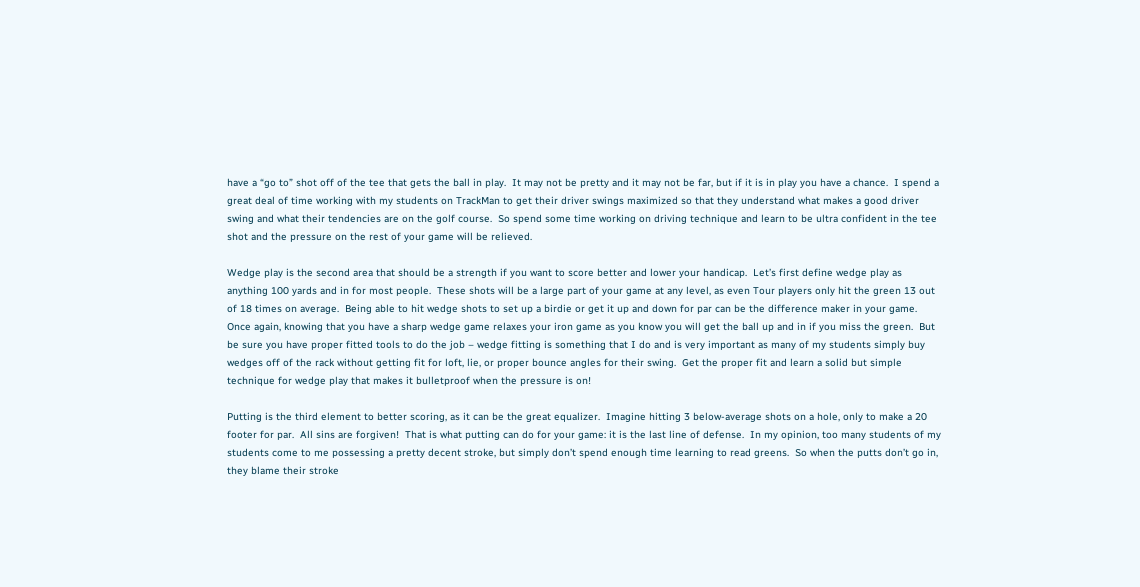have a “go to” shot off of the tee that gets the ball in play.  It may not be pretty and it may not be far, but if it is in play you have a chance.  I spend a great deal of time working with my students on TrackMan to get their driver swings maximized so that they understand what makes a good driver swing and what their tendencies are on the golf course.  So spend some time working on driving technique and learn to be ultra confident in the tee shot and the pressure on the rest of your game will be relieved.

Wedge play is the second area that should be a strength if you want to score better and lower your handicap.  Let’s first define wedge play as anything 100 yards and in for most people.  These shots will be a large part of your game at any level, as even Tour players only hit the green 13 out of 18 times on average.  Being able to hit wedge shots to set up a birdie or get it up and down for par can be the difference maker in your game.  Once again, knowing that you have a sharp wedge game relaxes your iron game as you know you will get the ball up and in if you miss the green.  But be sure you have proper fitted tools to do the job – wedge fitting is something that I do and is very important as many of my students simply buy wedges off of the rack without getting fit for loft, lie, or proper bounce angles for their swing.  Get the proper fit and learn a solid but simple technique for wedge play that makes it bulletproof when the pressure is on!

Putting is the third element to better scoring, as it can be the great equalizer.  Imagine hitting 3 below-average shots on a hole, only to make a 20 footer for par.  All sins are forgiven!  That is what putting can do for your game: it is the last line of defense.  In my opinion, too many students of my students come to me possessing a pretty decent stroke, but simply don’t spend enough time learning to read greens.  So when the putts don’t go in, they blame their stroke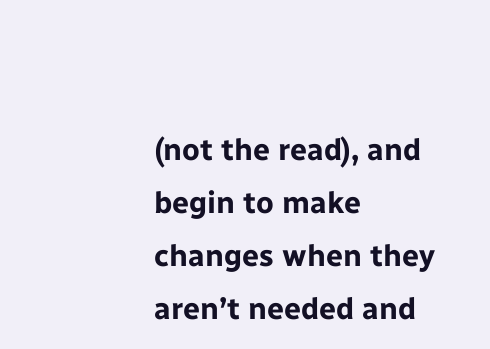(not the read), and begin to make changes when they aren’t needed and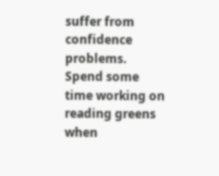suffer from confidence problems.  Spend some time working on reading greens when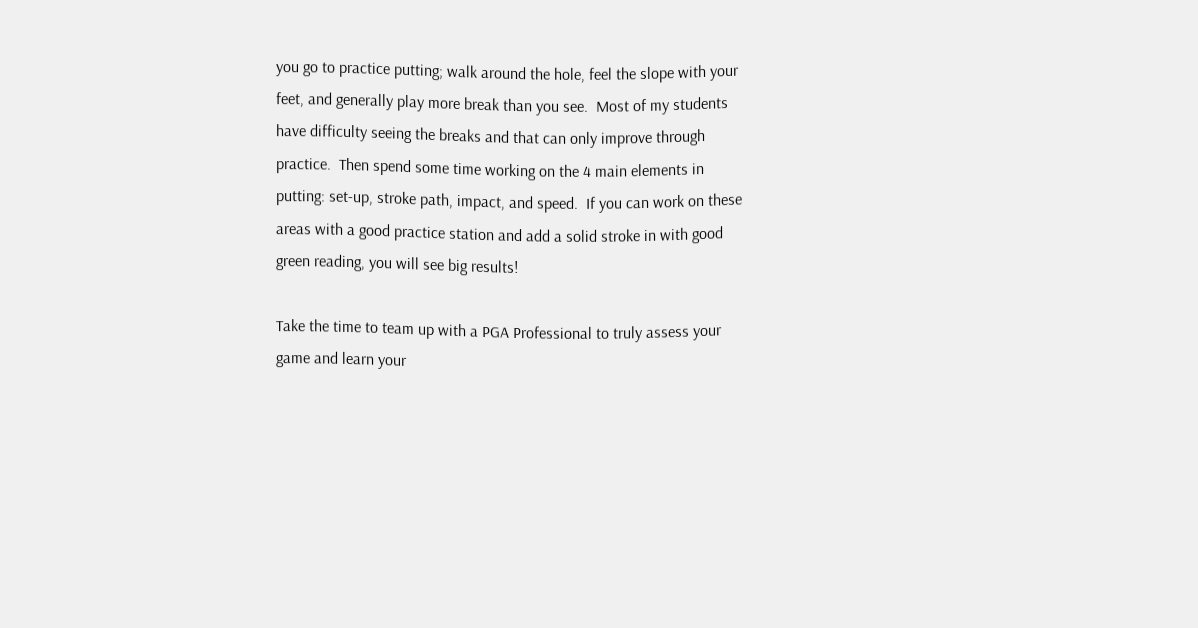you go to practice putting; walk around the hole, feel the slope with your feet, and generally play more break than you see.  Most of my students have difficulty seeing the breaks and that can only improve through practice.  Then spend some time working on the 4 main elements in putting: set-up, stroke path, impact, and speed.  If you can work on these areas with a good practice station and add a solid stroke in with good green reading, you will see big results!

Take the time to team up with a PGA Professional to truly assess your game and learn your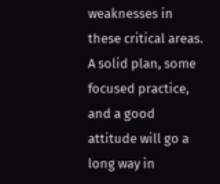weaknesses in these critical areas.  A solid plan, some focused practice, and a good attitude will go a long way in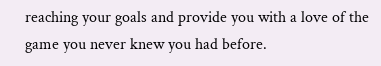reaching your goals and provide you with a love of the game you never knew you had before.